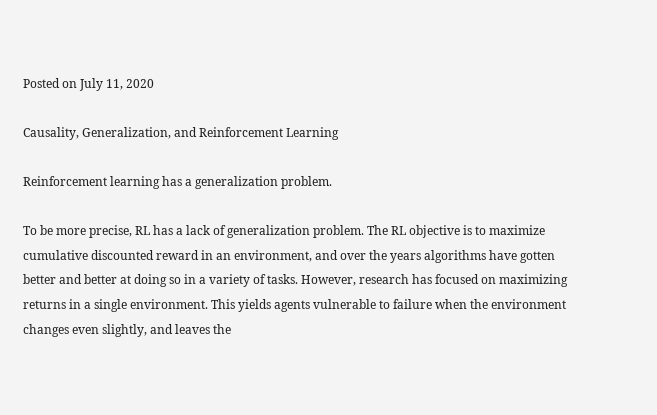Posted on July 11, 2020

Causality, Generalization, and Reinforcement Learning

Reinforcement learning has a generalization problem.

To be more precise, RL has a lack of generalization problem. The RL objective is to maximize cumulative discounted reward in an environment, and over the years algorithms have gotten better and better at doing so in a variety of tasks. However, research has focused on maximizing returns in a single environment. This yields agents vulnerable to failure when the environment changes even slightly, and leaves the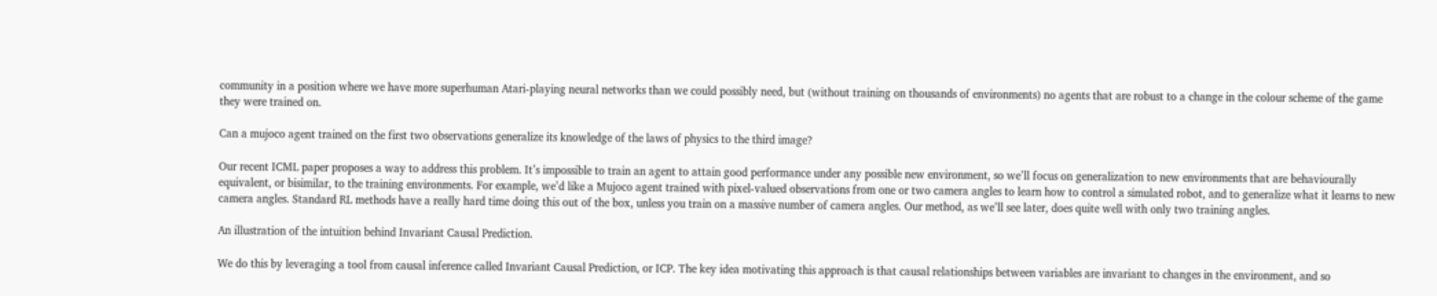community in a position where we have more superhuman Atari-playing neural networks than we could possibly need, but (without training on thousands of environments) no agents that are robust to a change in the colour scheme of the game they were trained on.

Can a mujoco agent trained on the first two observations generalize its knowledge of the laws of physics to the third image?

Our recent ICML paper proposes a way to address this problem. It’s impossible to train an agent to attain good performance under any possible new environment, so we’ll focus on generalization to new environments that are behaviourally equivalent, or bisimilar, to the training environments. For example, we’d like a Mujoco agent trained with pixel-valued observations from one or two camera angles to learn how to control a simulated robot, and to generalize what it learns to new camera angles. Standard RL methods have a really hard time doing this out of the box, unless you train on a massive number of camera angles. Our method, as we’ll see later, does quite well with only two training angles.

An illustration of the intuition behind Invariant Causal Prediction.

We do this by leveraging a tool from causal inference called Invariant Causal Prediction, or ICP. The key idea motivating this approach is that causal relationships between variables are invariant to changes in the environment, and so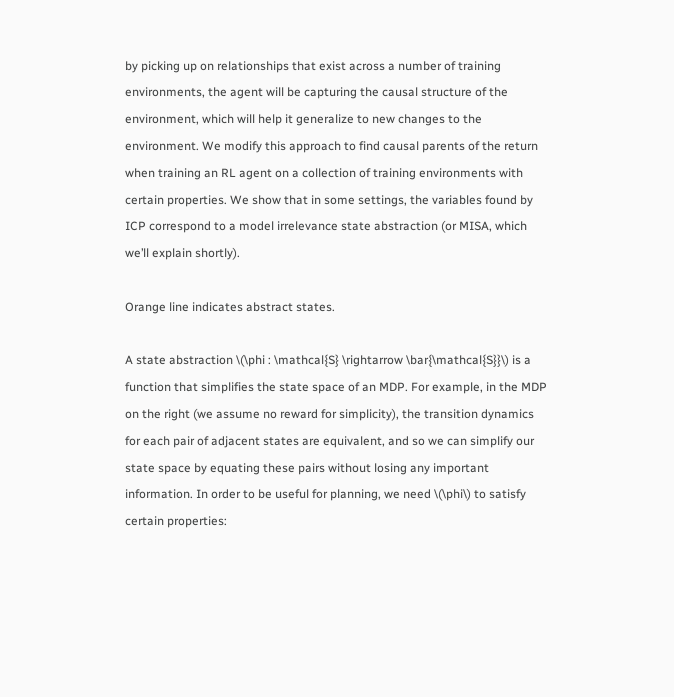by picking up on relationships that exist across a number of training environments, the agent will be capturing the causal structure of the environment, which will help it generalize to new changes to the environment. We modify this approach to find causal parents of the return when training an RL agent on a collection of training environments with certain properties. We show that in some settings, the variables found by ICP correspond to a model irrelevance state abstraction (or MISA, which we’ll explain shortly).

Orange line indicates abstract states.

A state abstraction \(\phi : \mathcal{S} \rightarrow \bar{\mathcal{S}}\) is a function that simplifies the state space of an MDP. For example, in the MDP on the right (we assume no reward for simplicity), the transition dynamics for each pair of adjacent states are equivalent, and so we can simplify our state space by equating these pairs without losing any important information. In order to be useful for planning, we need \(\phi\) to satisfy certain properties: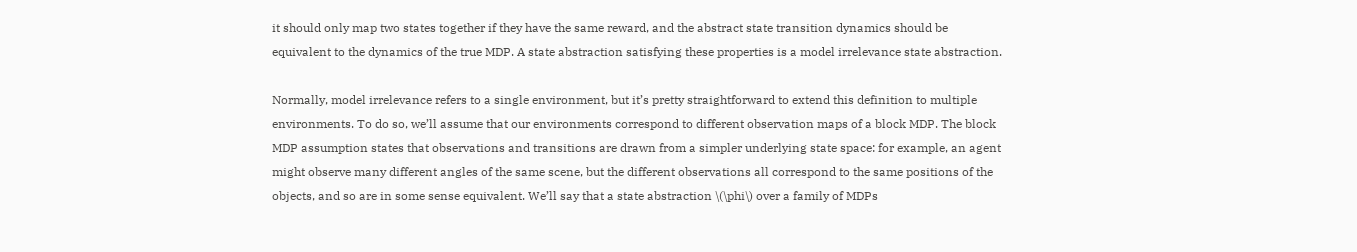it should only map two states together if they have the same reward, and the abstract state transition dynamics should be equivalent to the dynamics of the true MDP. A state abstraction satisfying these properties is a model irrelevance state abstraction.

Normally, model irrelevance refers to a single environment, but it’s pretty straightforward to extend this definition to multiple environments. To do so, we’ll assume that our environments correspond to different observation maps of a block MDP. The block MDP assumption states that observations and transitions are drawn from a simpler underlying state space: for example, an agent might observe many different angles of the same scene, but the different observations all correspond to the same positions of the objects, and so are in some sense equivalent. We’ll say that a state abstraction \(\phi\) over a family of MDPs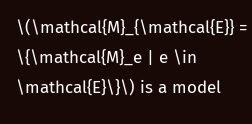\(\mathcal{M}_{\mathcal{E}} = \{\mathcal{M}_e | e \in \mathcal{E}\}\) is a model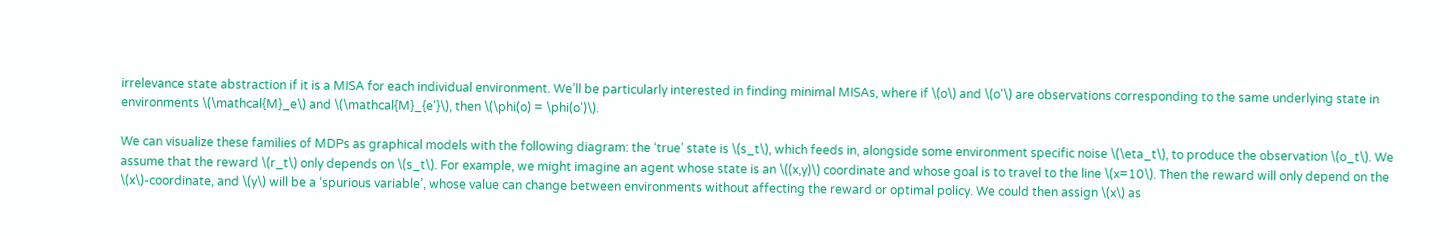irrelevance state abstraction if it is a MISA for each individual environment. We’ll be particularly interested in finding minimal MISAs, where if \(o\) and \(o'\) are observations corresponding to the same underlying state in environments \(\mathcal{M}_e\) and \(\mathcal{M}_{e'}\), then \(\phi(o) = \phi(o')\).

We can visualize these families of MDPs as graphical models with the following diagram: the ‘true’ state is \(s_t\), which feeds in, alongside some environment specific noise \(\eta_t\), to produce the observation \(o_t\). We assume that the reward \(r_t\) only depends on \(s_t\). For example, we might imagine an agent whose state is an \((x,y)\) coordinate and whose goal is to travel to the line \(x=10\). Then the reward will only depend on the \(x\)-coordinate, and \(y\) will be a ‘spurious variable’, whose value can change between environments without affecting the reward or optimal policy. We could then assign \(x\) as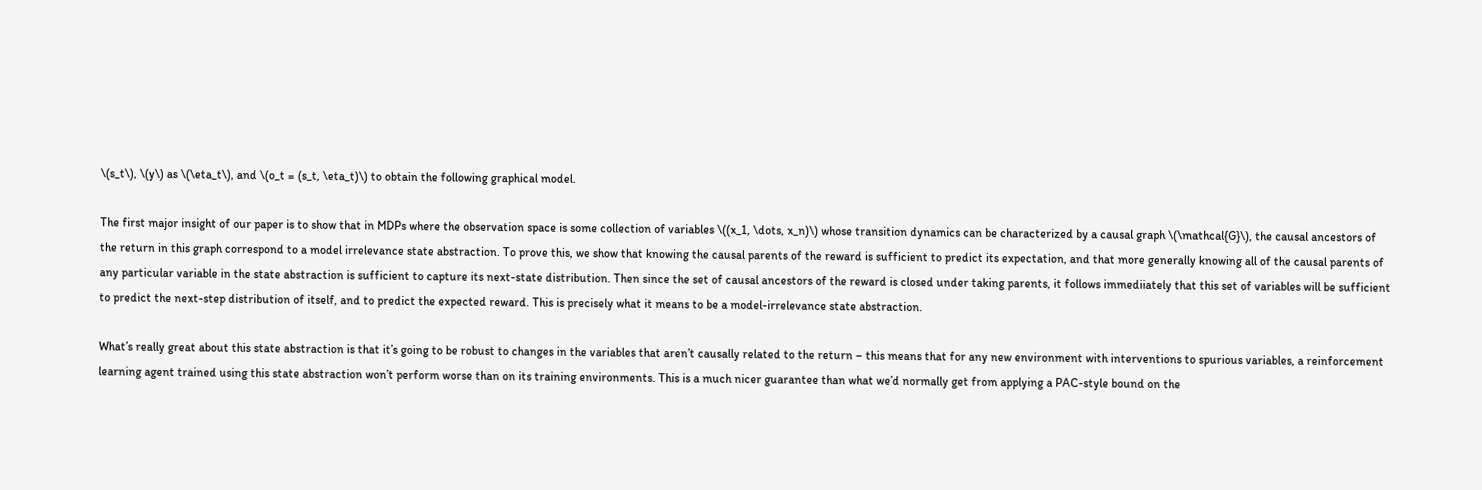\(s_t\), \(y\) as \(\eta_t\), and \(o_t = (s_t, \eta_t)\) to obtain the following graphical model.

The first major insight of our paper is to show that in MDPs where the observation space is some collection of variables \((x_1, \dots, x_n)\) whose transition dynamics can be characterized by a causal graph \(\mathcal{G}\), the causal ancestors of the return in this graph correspond to a model irrelevance state abstraction. To prove this, we show that knowing the causal parents of the reward is sufficient to predict its expectation, and that more generally knowing all of the causal parents of any particular variable in the state abstraction is sufficient to capture its next-state distribution. Then since the set of causal ancestors of the reward is closed under taking parents, it follows immediiately that this set of variables will be sufficient to predict the next-step distribution of itself, and to predict the expected reward. This is precisely what it means to be a model-irrelevance state abstraction.

What’s really great about this state abstraction is that it’s going to be robust to changes in the variables that aren’t causally related to the return – this means that for any new environment with interventions to spurious variables, a reinforcement learning agent trained using this state abstraction won’t perform worse than on its training environments. This is a much nicer guarantee than what we’d normally get from applying a PAC-style bound on the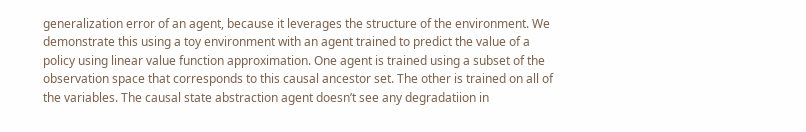generalization error of an agent, because it leverages the structure of the environment. We demonstrate this using a toy environment with an agent trained to predict the value of a policy using linear value function approximation. One agent is trained using a subset of the observation space that corresponds to this causal ancestor set. The other is trained on all of the variables. The causal state abstraction agent doesn’t see any degradatiion in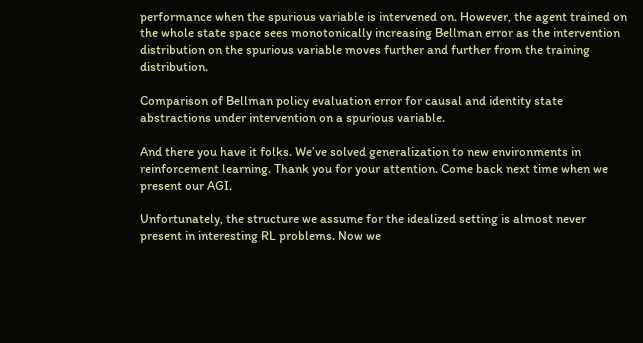performance when the spurious variable is intervened on. However, the agent trained on the whole state space sees monotonically increasing Bellman error as the intervention distribution on the spurious variable moves further and further from the training distribution.

Comparison of Bellman policy evaluation error for causal and identity state abstractions under intervention on a spurious variable.

And there you have it folks. We’ve solved generalization to new environments in reinforcement learning. Thank you for your attention. Come back next time when we present our AGI.

Unfortunately, the structure we assume for the idealized setting is almost never present in interesting RL problems. Now we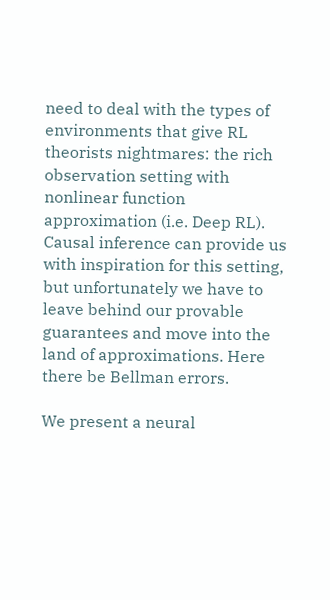need to deal with the types of environments that give RL theorists nightmares: the rich observation setting with nonlinear function approximation (i.e. Deep RL). Causal inference can provide us with inspiration for this setting, but unfortunately we have to leave behind our provable guarantees and move into the land of approximations. Here there be Bellman errors.

We present a neural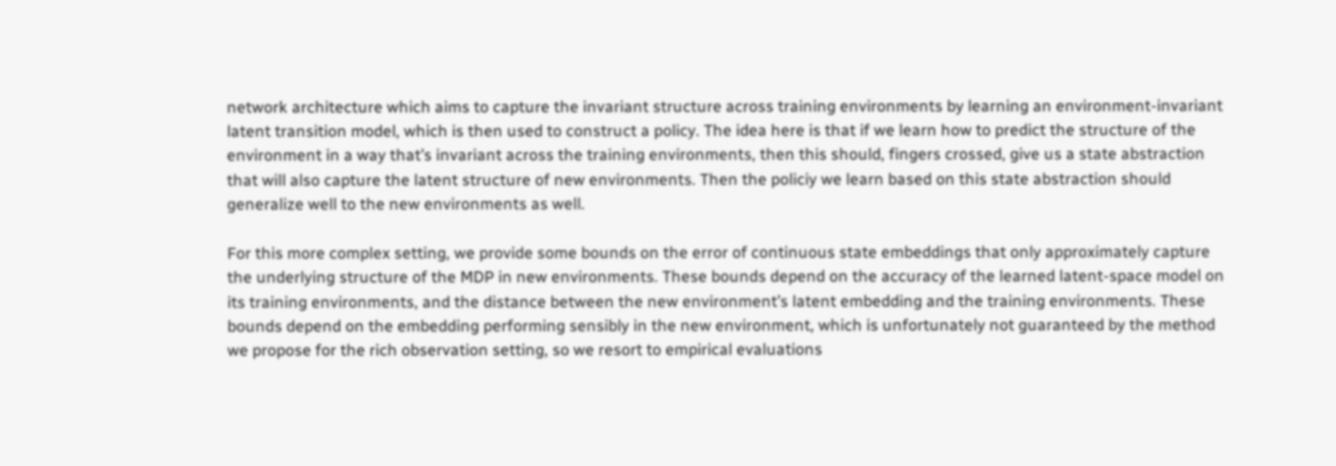network architecture which aims to capture the invariant structure across training environments by learning an environment-invariant latent transition model, which is then used to construct a policy. The idea here is that if we learn how to predict the structure of the environment in a way that’s invariant across the training environments, then this should, fingers crossed, give us a state abstraction that will also capture the latent structure of new environments. Then the policiy we learn based on this state abstraction should generalize well to the new environments as well.

For this more complex setting, we provide some bounds on the error of continuous state embeddings that only approximately capture the underlying structure of the MDP in new environments. These bounds depend on the accuracy of the learned latent-space model on its training environments, and the distance between the new environment’s latent embedding and the training environments. These bounds depend on the embedding performing sensibly in the new environment, which is unfortunately not guaranteed by the method we propose for the rich observation setting, so we resort to empirical evaluations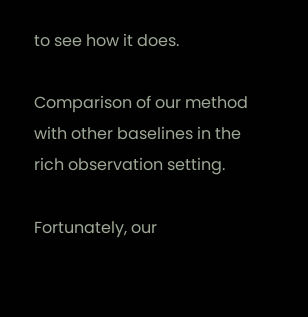to see how it does.

Comparison of our method with other baselines in the rich observation setting.

Fortunately, our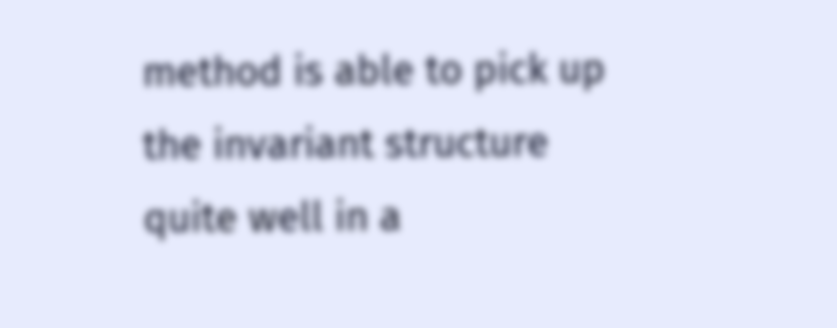method is able to pick up the invariant structure quite well in a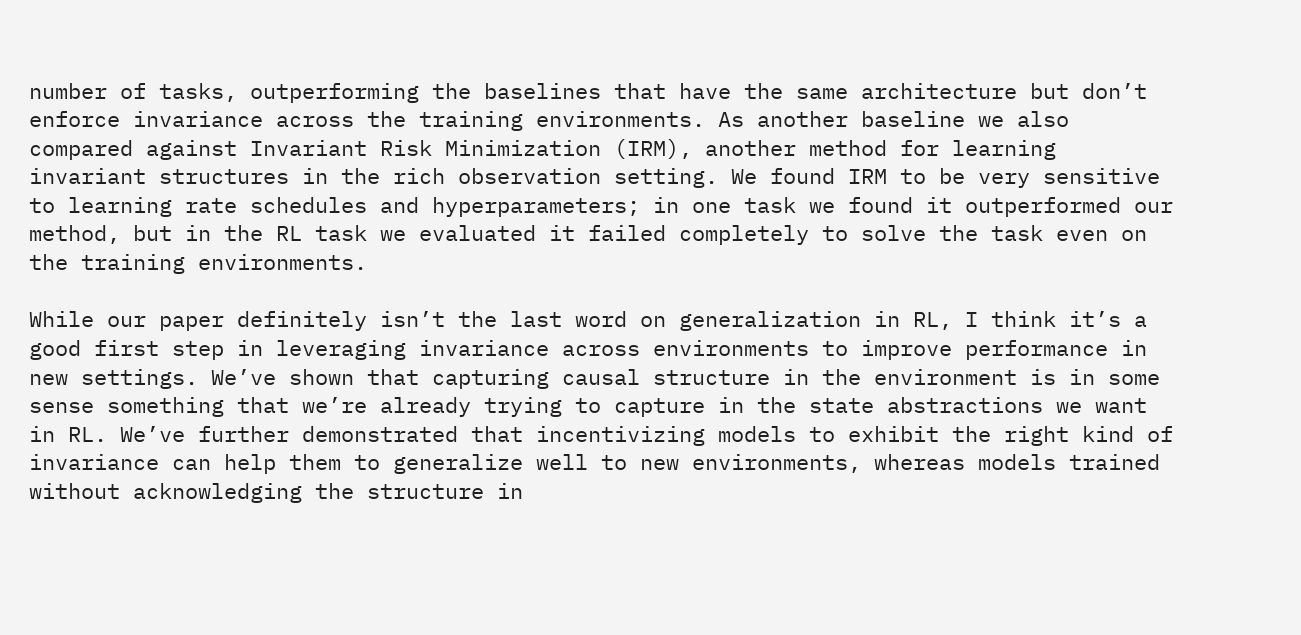number of tasks, outperforming the baselines that have the same architecture but don’t enforce invariance across the training environments. As another baseline we also compared against Invariant Risk Minimization (IRM), another method for learning invariant structures in the rich observation setting. We found IRM to be very sensitive to learning rate schedules and hyperparameters; in one task we found it outperformed our method, but in the RL task we evaluated it failed completely to solve the task even on the training environments.

While our paper definitely isn’t the last word on generalization in RL, I think it’s a good first step in leveraging invariance across environments to improve performance in new settings. We’ve shown that capturing causal structure in the environment is in some sense something that we’re already trying to capture in the state abstractions we want in RL. We’ve further demonstrated that incentivizing models to exhibit the right kind of invariance can help them to generalize well to new environments, whereas models trained without acknowledging the structure in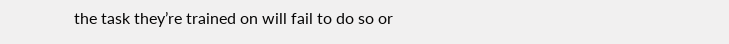the task they’re trained on will fail to do so or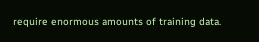require enormous amounts of training data.